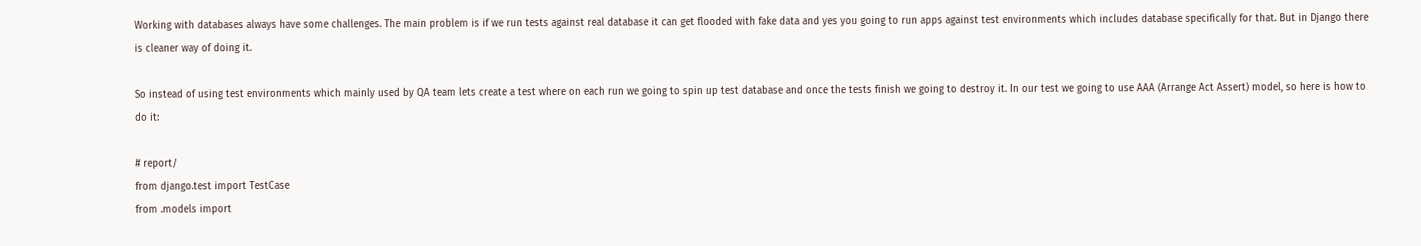Working with databases always have some challenges. The main problem is if we run tests against real database it can get flooded with fake data and yes you going to run apps against test environments which includes database specifically for that. But in Django there is cleaner way of doing it.

So instead of using test environments which mainly used by QA team lets create a test where on each run we going to spin up test database and once the tests finish we going to destroy it. In our test we going to use AAA (Arrange Act Assert) model, so here is how to do it:

# report/
from django.test import TestCase
from .models import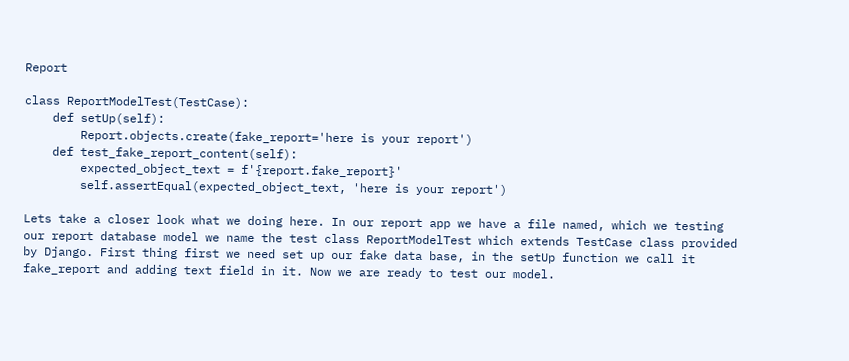Report

class ReportModelTest(TestCase):
    def setUp(self):
        Report.objects.create(fake_report='here is your report')
    def test_fake_report_content(self):
        expected_object_text = f'{report.fake_report}'
        self.assertEqual(expected_object_text, 'here is your report')

Lets take a closer look what we doing here. In our report app we have a file named, which we testing our report database model we name the test class ReportModelTest which extends TestCase class provided by Django. First thing first we need set up our fake data base, in the setUp function we call it fake_report and adding text field in it. Now we are ready to test our model.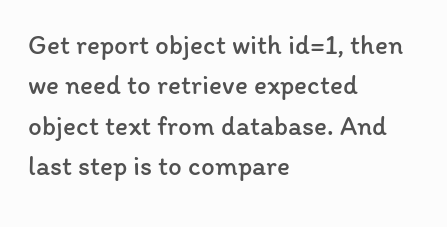Get report object with id=1, then we need to retrieve expected object text from database. And last step is to compare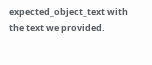expected_object_text with the text we provided.